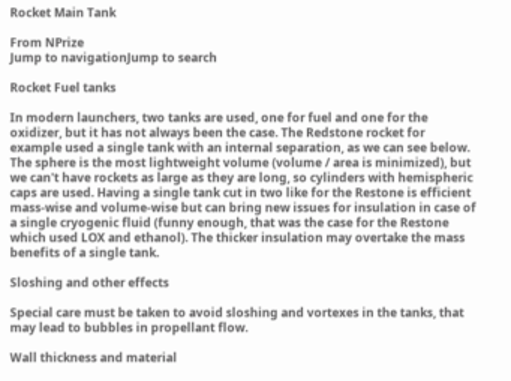Rocket Main Tank

From NPrize
Jump to navigationJump to search

Rocket Fuel tanks

In modern launchers, two tanks are used, one for fuel and one for the oxidizer, but it has not always been the case. The Redstone rocket for example used a single tank with an internal separation, as we can see below. The sphere is the most lightweight volume (volume / area is minimized), but we can't have rockets as large as they are long, so cylinders with hemispheric caps are used. Having a single tank cut in two like for the Restone is efficient mass-wise and volume-wise but can bring new issues for insulation in case of a single cryogenic fluid (funny enough, that was the case for the Restone which used LOX and ethanol). The thicker insulation may overtake the mass benefits of a single tank.

Sloshing and other effects

Special care must be taken to avoid sloshing and vortexes in the tanks, that may lead to bubbles in propellant flow.

Wall thickness and material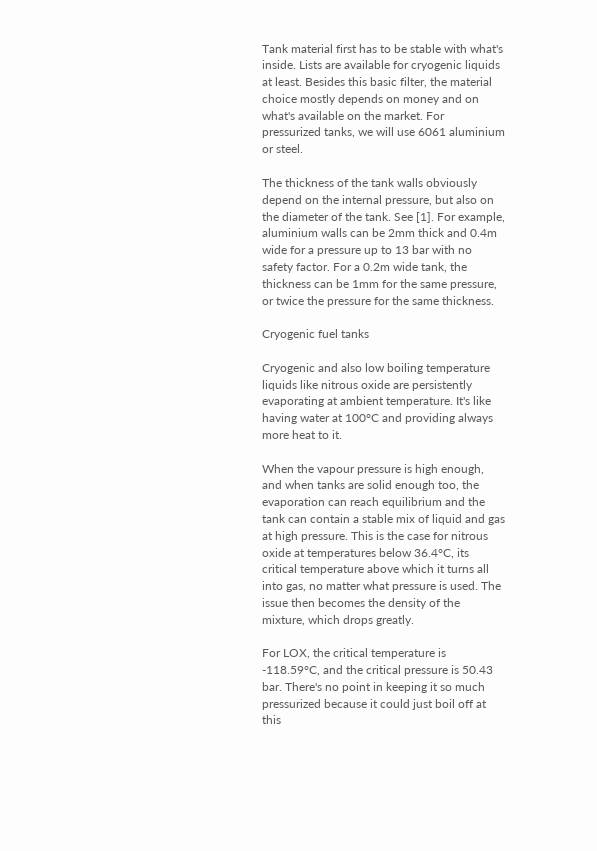Tank material first has to be stable with what's inside. Lists are available for cryogenic liquids at least. Besides this basic filter, the material choice mostly depends on money and on what's available on the market. For pressurized tanks, we will use 6061 aluminium or steel.

The thickness of the tank walls obviously depend on the internal pressure, but also on the diameter of the tank. See [1]. For example, aluminium walls can be 2mm thick and 0.4m wide for a pressure up to 13 bar with no safety factor. For a 0.2m wide tank, the thickness can be 1mm for the same pressure, or twice the pressure for the same thickness.

Cryogenic fuel tanks

Cryogenic and also low boiling temperature liquids like nitrous oxide are persistently evaporating at ambient temperature. It's like having water at 100°C and providing always more heat to it.

When the vapour pressure is high enough, and when tanks are solid enough too, the evaporation can reach equilibrium and the tank can contain a stable mix of liquid and gas at high pressure. This is the case for nitrous oxide at temperatures below 36.4°C, its critical temperature above which it turns all into gas, no matter what pressure is used. The issue then becomes the density of the mixture, which drops greatly.

For LOX, the critical temperature is -118.59°C, and the critical pressure is 50.43 bar. There's no point in keeping it so much pressurized because it could just boil off at this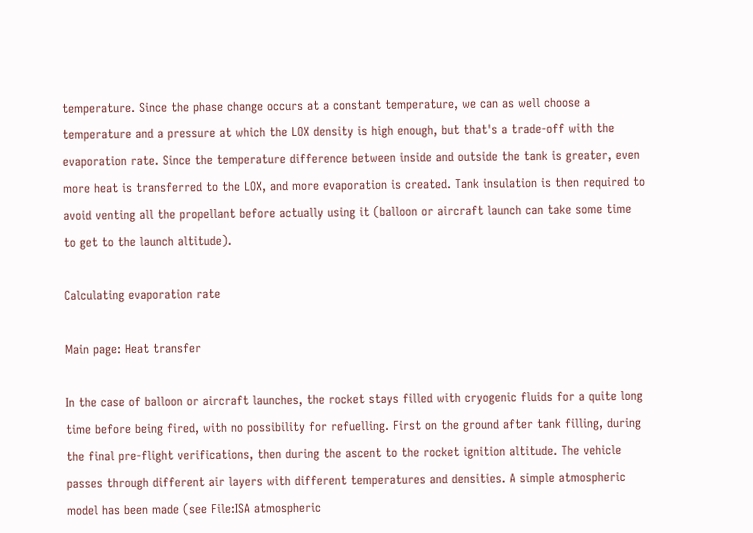temperature. Since the phase change occurs at a constant temperature, we can as well choose a temperature and a pressure at which the LOX density is high enough, but that's a trade-off with the evaporation rate. Since the temperature difference between inside and outside the tank is greater, even more heat is transferred to the LOX, and more evaporation is created. Tank insulation is then required to avoid venting all the propellant before actually using it (balloon or aircraft launch can take some time to get to the launch altitude).

Calculating evaporation rate

Main page: Heat transfer

In the case of balloon or aircraft launches, the rocket stays filled with cryogenic fluids for a quite long time before being fired, with no possibility for refuelling. First on the ground after tank filling, during the final pre-flight verifications, then during the ascent to the rocket ignition altitude. The vehicle passes through different air layers with different temperatures and densities. A simple atmospheric model has been made (see File:ISA atmospheric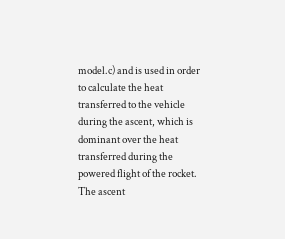model.c) and is used in order to calculate the heat transferred to the vehicle during the ascent, which is dominant over the heat transferred during the powered flight of the rocket. The ascent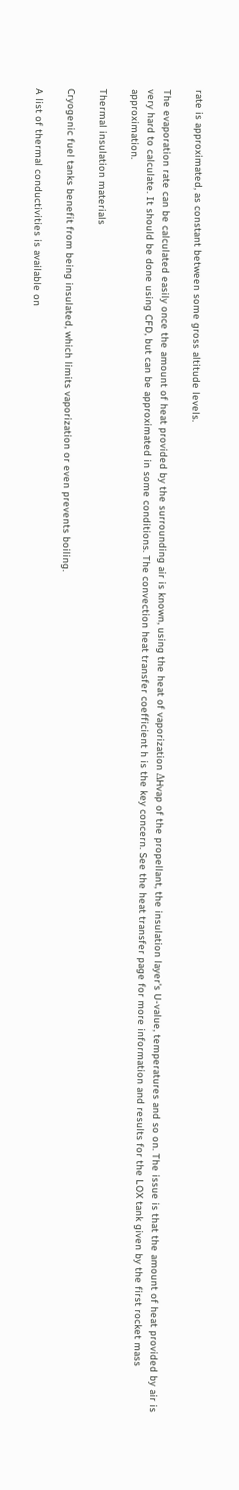rate is approximated, as constant between some gross altitude levels.

The evaporation rate can be calculated easily once the amount of heat provided by the surrounding air is known, using the heat of vaporization ΔHvap of the propellant, the insulation layer's U-value, temperatures and so on. The issue is that the amount of heat provided by air is very hard to calculate. It should be done using CFD, but can be approximated in some conditions. The convection heat transfer coefficient h is the key concern. See the heat transfer page for more information and results for the LOX tank given by the first rocket mass approximation.

Thermal insulation materials

Cryogenic fuel tanks benefit from being insulated, which limits vaporization or even prevents boiling.

A list of thermal conductivities is available on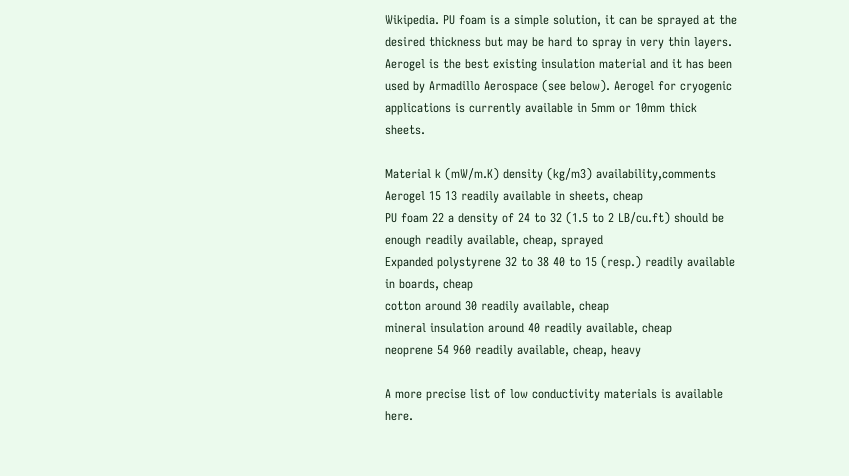Wikipedia. PU foam is a simple solution, it can be sprayed at the desired thickness but may be hard to spray in very thin layers. Aerogel is the best existing insulation material and it has been used by Armadillo Aerospace (see below). Aerogel for cryogenic applications is currently available in 5mm or 10mm thick sheets.

Material k (mW/m.K) density (kg/m3) availability,comments
Aerogel 15 13 readily available in sheets, cheap
PU foam 22 a density of 24 to 32 (1.5 to 2 LB/cu.ft) should be enough readily available, cheap, sprayed
Expanded polystyrene 32 to 38 40 to 15 (resp.) readily available in boards, cheap
cotton around 30 readily available, cheap
mineral insulation around 40 readily available, cheap
neoprene 54 960 readily available, cheap, heavy

A more precise list of low conductivity materials is available here.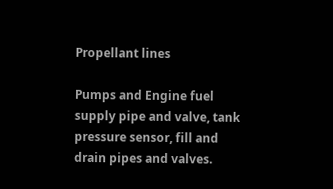Propellant lines

Pumps and Engine fuel supply pipe and valve, tank pressure sensor, fill and drain pipes and valves.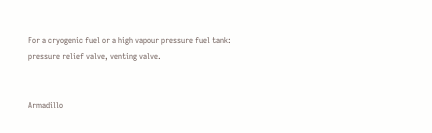For a cryogenic fuel or a high vapour pressure fuel tank: pressure relief valve, venting valve.


Armadillo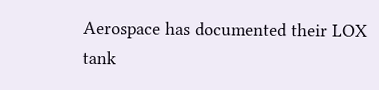Aerospace has documented their LOX tank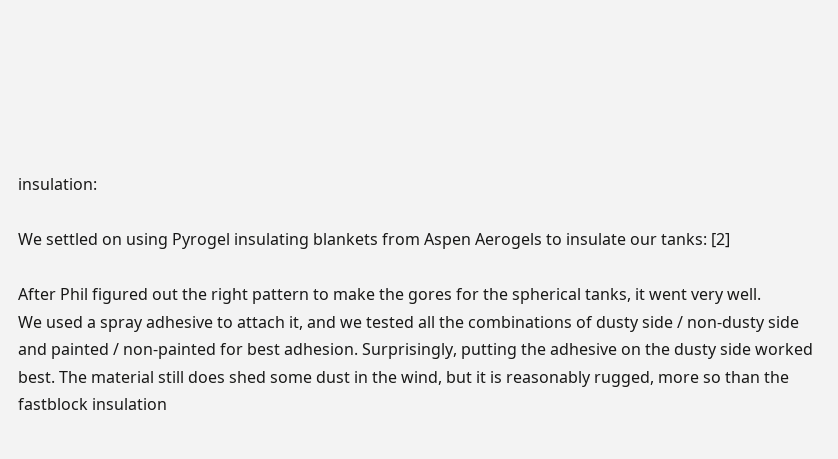insulation:

We settled on using Pyrogel insulating blankets from Aspen Aerogels to insulate our tanks: [2]

After Phil figured out the right pattern to make the gores for the spherical tanks, it went very well.
We used a spray adhesive to attach it, and we tested all the combinations of dusty side / non-dusty side
and painted / non-painted for best adhesion. Surprisingly, putting the adhesive on the dusty side worked
best. The material still does shed some dust in the wind, but it is reasonably rugged, more so than the
fastblock insulation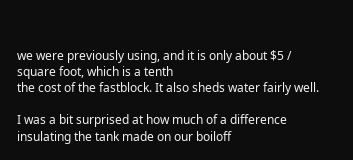we were previously using, and it is only about $5 / square foot, which is a tenth
the cost of the fastblock. It also sheds water fairly well.

I was a bit surprised at how much of a difference insulating the tank made on our boiloff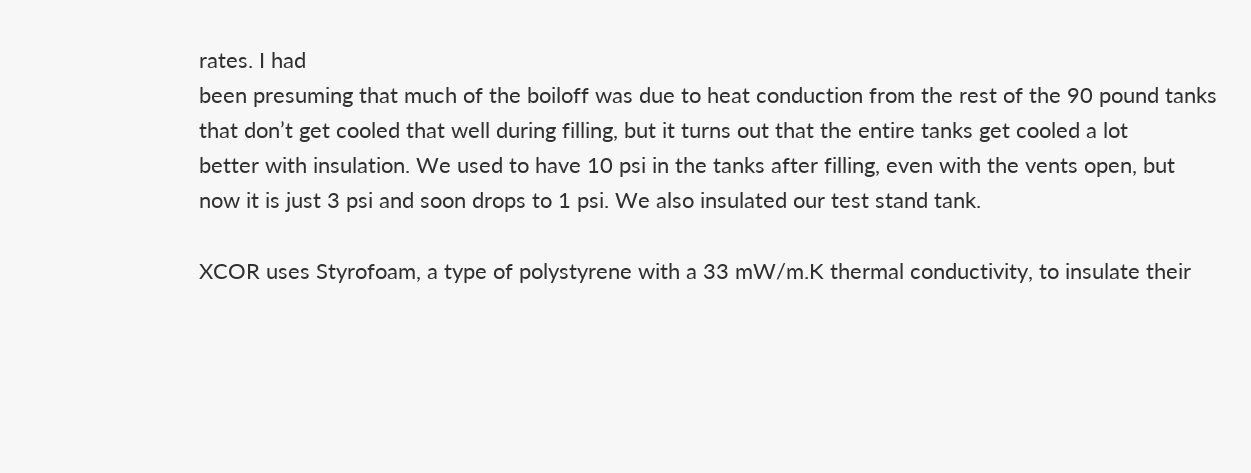rates. I had
been presuming that much of the boiloff was due to heat conduction from the rest of the 90 pound tanks
that don’t get cooled that well during filling, but it turns out that the entire tanks get cooled a lot
better with insulation. We used to have 10 psi in the tanks after filling, even with the vents open, but
now it is just 3 psi and soon drops to 1 psi. We also insulated our test stand tank.

XCOR uses Styrofoam, a type of polystyrene with a 33 mW/m.K thermal conductivity, to insulate their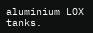aluminium LOX tanks.